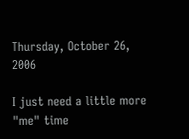Thursday, October 26, 2006

I just need a little more "me" time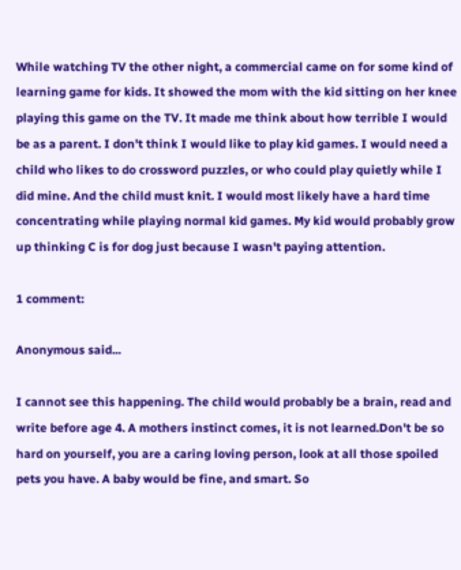While watching TV the other night, a commercial came on for some kind of learning game for kids. It showed the mom with the kid sitting on her knee playing this game on the TV. It made me think about how terrible I would be as a parent. I don't think I would like to play kid games. I would need a child who likes to do crossword puzzles, or who could play quietly while I did mine. And the child must knit. I would most likely have a hard time concentrating while playing normal kid games. My kid would probably grow up thinking C is for dog just because I wasn't paying attention.

1 comment:

Anonymous said...

I cannot see this happening. The child would probably be a brain, read and write before age 4. A mothers instinct comes, it is not learned.Don't be so hard on yourself, you are a caring loving person, look at all those spoiled pets you have. A baby would be fine, and smart. So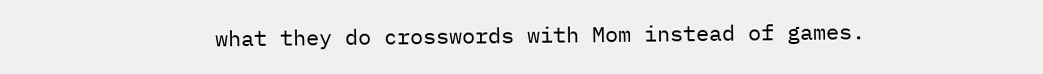what they do crosswords with Mom instead of games.